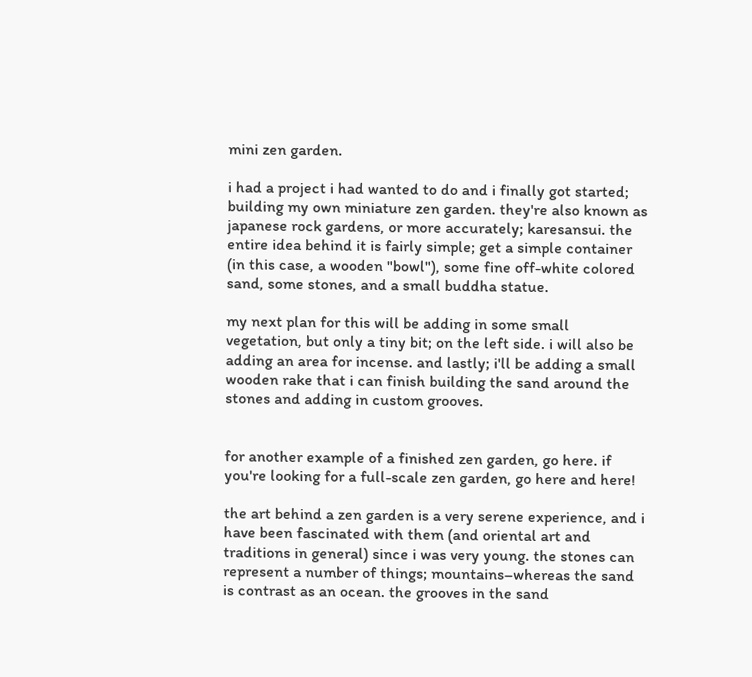mini zen garden.

i had a project i had wanted to do and i finally got started; building my own miniature zen garden. they're also known as japanese rock gardens, or more accurately; karesansui. the entire idea behind it is fairly simple; get a simple container (in this case, a wooden "bowl"), some fine off-white colored sand, some stones, and a small buddha statue.

my next plan for this will be adding in some small vegetation, but only a tiny bit; on the left side. i will also be adding an area for incense. and lastly; i'll be adding a small wooden rake that i can finish building the sand around the stones and adding in custom grooves.


for another example of a finished zen garden, go here. if you're looking for a full-scale zen garden, go here and here!

the art behind a zen garden is a very serene experience, and i have been fascinated with them (and oriental art and traditions in general) since i was very young. the stones can represent a number of things; mountains–whereas the sand is contrast as an ocean. the grooves in the sand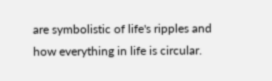are symbolistic of life's ripples and how everything in life is circular.